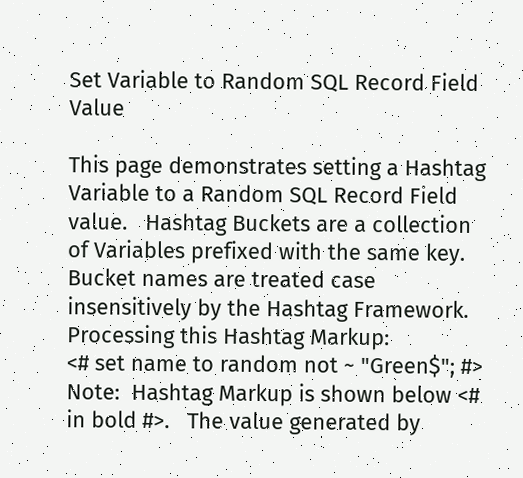Set Variable to Random SQL Record Field Value

This page demonstrates setting a Hashtag Variable to a Random SQL Record Field value.   Hashtag Buckets are a collection of Variables prefixed with the same key.   Bucket names are treated case insensitively by the Hashtag Framework.
Processing this Hashtag Markup:
<# set name to random not ~ "Green$"; #>
Note:  Hashtag Markup is shown below <# in bold #>.   The value generated by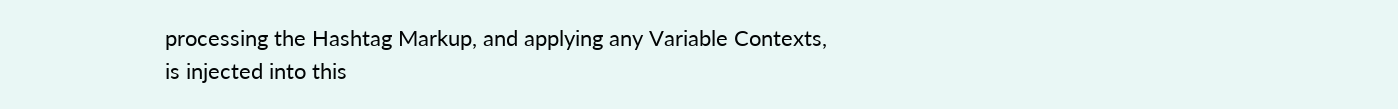processing the Hashtag Markup, and applying any Variable Contexts, is injected into this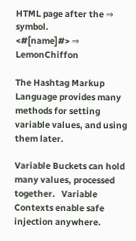HTML page after the ⇒ symbol.
<#[name]#> ⇒ LemonChiffon

The Hashtag Markup Language provides many methods for setting variable values, and using them later.

Variable Buckets can hold many values, processed together.   Variable Contexts enable safe injection anywhere.